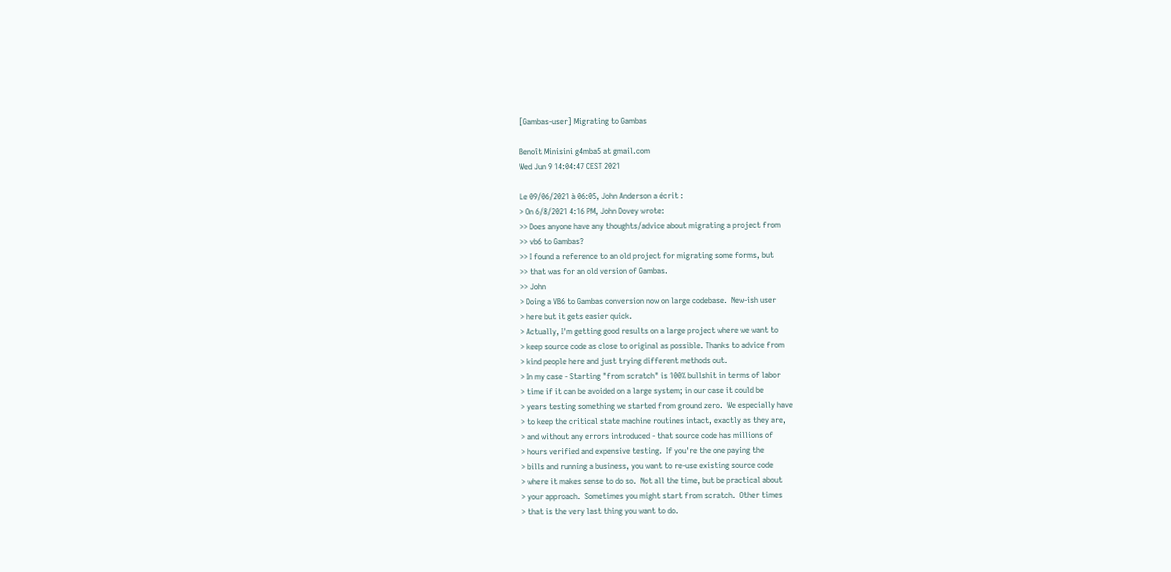[Gambas-user] Migrating to Gambas

Benoît Minisini g4mba5 at gmail.com
Wed Jun 9 14:04:47 CEST 2021

Le 09/06/2021 à 06:05, John Anderson a écrit :
> On 6/8/2021 4:16 PM, John Dovey wrote:
>> Does anyone have any thoughts/advice about migrating a project from
>> vb6 to Gambas?
>> I found a reference to an old project for migrating some forms, but
>> that was for an old version of Gambas.
>> John
> Doing a VB6 to Gambas conversion now on large codebase.  New-ish user
> here but it gets easier quick.
> Actually, I'm getting good results on a large project where we want to
> keep source code as close to original as possible. Thanks to advice from
> kind people here and just trying different methods out.
> In my case - Starting "from scratch" is 100% bullshit in terms of labor
> time if it can be avoided on a large system; in our case it could be
> years testing something we started from ground zero.  We especially have
> to keep the critical state machine routines intact, exactly as they are,
> and without any errors introduced - that source code has millions of
> hours verified and expensive testing.  If you're the one paying the
> bills and running a business, you want to re-use existing source code
> where it makes sense to do so.  Not all the time, but be practical about
> your approach.  Sometimes you might start from scratch.  Other times
> that is the very last thing you want to do.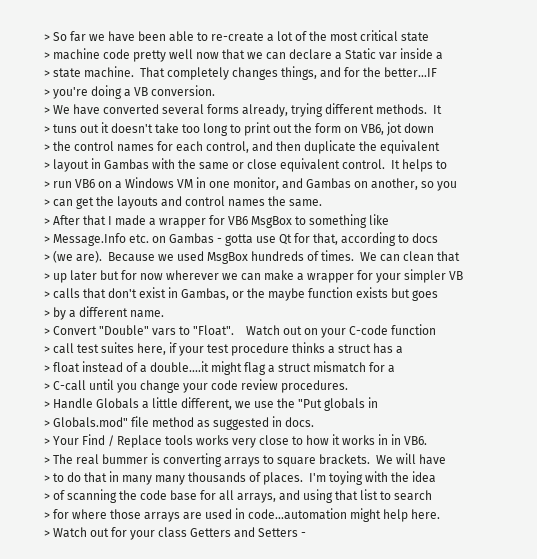> So far we have been able to re-create a lot of the most critical state
> machine code pretty well now that we can declare a Static var inside a
> state machine.  That completely changes things, and for the better...IF
> you're doing a VB conversion.
> We have converted several forms already, trying different methods.  It
> tuns out it doesn't take too long to print out the form on VB6, jot down
> the control names for each control, and then duplicate the equivalent
> layout in Gambas with the same or close equivalent control.  It helps to
> run VB6 on a Windows VM in one monitor, and Gambas on another, so you
> can get the layouts and control names the same.
> After that I made a wrapper for VB6 MsgBox to something like
> Message.Info etc. on Gambas - gotta use Qt for that, according to docs
> (we are).  Because we used MsgBox hundreds of times.  We can clean that
> up later but for now wherever we can make a wrapper for your simpler VB
> calls that don't exist in Gambas, or the maybe function exists but goes
> by a different name.
> Convert "Double" vars to "Float".    Watch out on your C-code function
> call test suites here, if your test procedure thinks a struct has a
> float instead of a double....it might flag a struct mismatch for a
> C-call until you change your code review procedures.
> Handle Globals a little different, we use the "Put globals in
> Globals.mod" file method as suggested in docs.
> Your Find / Replace tools works very close to how it works in in VB6.
> The real bummer is converting arrays to square brackets.  We will have
> to do that in many many thousands of places.  I'm toying with the idea
> of scanning the code base for all arrays, and using that list to search
> for where those arrays are used in code...automation might help here.
> Watch out for your class Getters and Setters -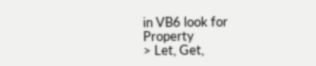in VB6 look for Property
> Let, Get,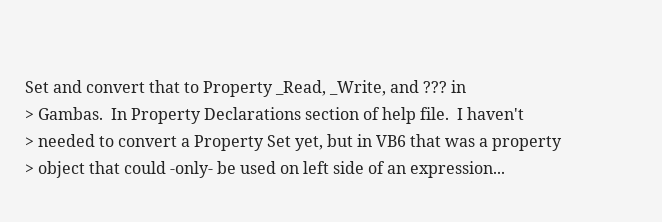Set and convert that to Property _Read, _Write, and ??? in
> Gambas.  In Property Declarations section of help file.  I haven't
> needed to convert a Property Set yet, but in VB6 that was a property
> object that could -only- be used on left side of an expression...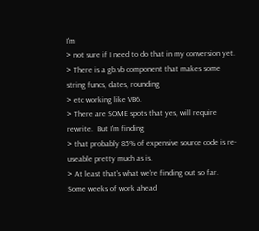I'm
> not sure if I need to do that in my conversion yet.
> There is a gb.vb component that makes some string funcs, dates, rounding
> etc working like VB6.
> There are SOME spots that yes, will require rewrite.  But I'm finding
> that probably 85% of expensive source code is re-useable pretty much as is.
> At least that's what we're finding out so far.  Some weeks of work ahead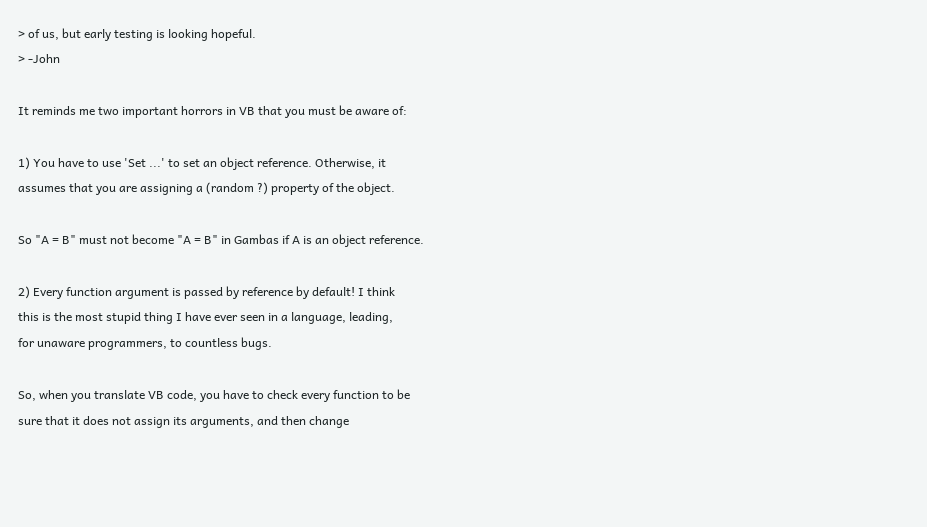> of us, but early testing is looking hopeful.
> -John

It reminds me two important horrors in VB that you must be aware of:

1) You have to use 'Set ...' to set an object reference. Otherwise, it
assumes that you are assigning a (random ?) property of the object.

So "A = B" must not become "A = B" in Gambas if A is an object reference.

2) Every function argument is passed by reference by default! I think
this is the most stupid thing I have ever seen in a language, leading,
for unaware programmers, to countless bugs.

So, when you translate VB code, you have to check every function to be
sure that it does not assign its arguments, and then change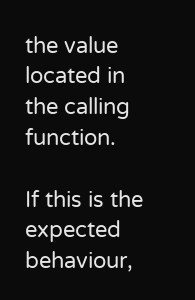the value
located in the calling function.

If this is the expected behaviour,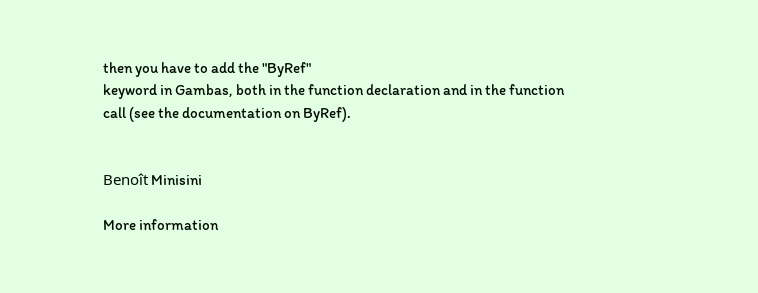then you have to add the "ByRef"
keyword in Gambas, both in the function declaration and in the function
call (see the documentation on ByRef).


Benoît Minisini

More information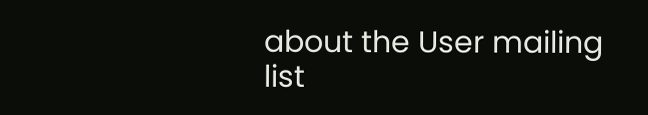about the User mailing list